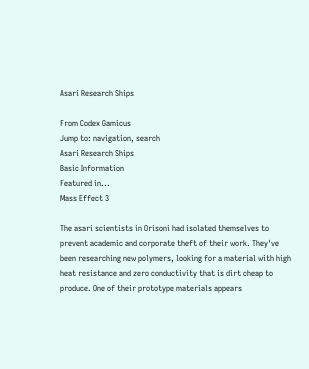Asari Research Ships

From Codex Gamicus
Jump to: navigation, search
Asari Research Ships
Basic Information
Featured in...
Mass Effect 3

The asari scientists in Orisoni had isolated themselves to prevent academic and corporate theft of their work. They've been researching new polymers, looking for a material with high heat resistance and zero conductivity that is dirt cheap to produce. One of their prototype materials appears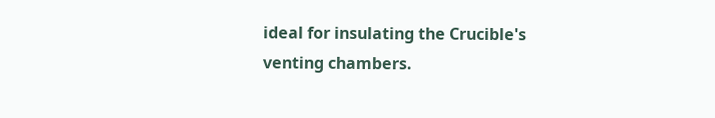ideal for insulating the Crucible's venting chambers.